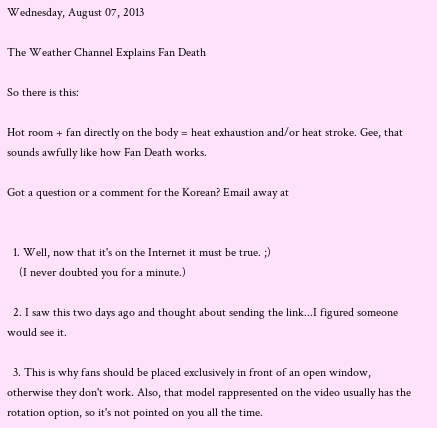Wednesday, August 07, 2013

The Weather Channel Explains Fan Death

So there is this:

Hot room + fan directly on the body = heat exhaustion and/or heat stroke. Gee, that sounds awfully like how Fan Death works.

Got a question or a comment for the Korean? Email away at


  1. Well, now that it's on the Internet it must be true. ;)
    (I never doubted you for a minute.)

  2. I saw this two days ago and thought about sending the link...I figured someone would see it.

  3. This is why fans should be placed exclusively in front of an open window, otherwise they don't work. Also, that model rappresented on the video usually has the rotation option, so it's not pointed on you all the time.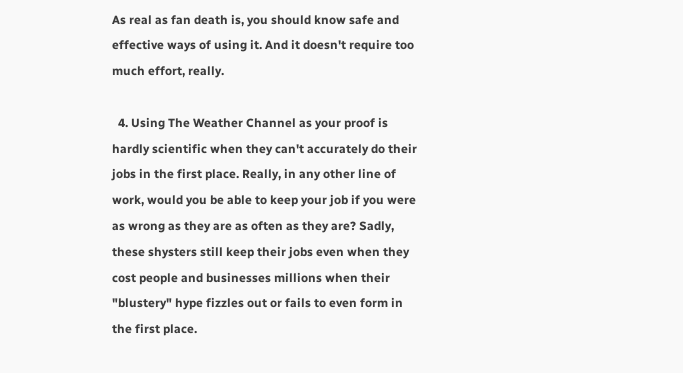As real as fan death is, you should know safe and effective ways of using it. And it doesn't require too much effort, really.

  4. Using The Weather Channel as your proof is hardly scientific when they can't accurately do their jobs in the first place. Really, in any other line of work, would you be able to keep your job if you were as wrong as they are as often as they are? Sadly, these shysters still keep their jobs even when they cost people and businesses millions when their "blustery" hype fizzles out or fails to even form in the first place.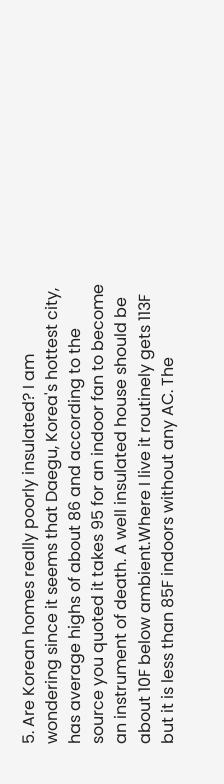5. Are Korean homes really poorly insulated? I am wondering since it seems that Daegu, Korea's hottest city, has average highs of about 86 and according to the source you quoted it takes 95 for an indoor fan to become an instrument of death. A well insulated house should be about 10F below ambient.Where I live it routinely gets 113F but it is less than 85F indoors without any AC. The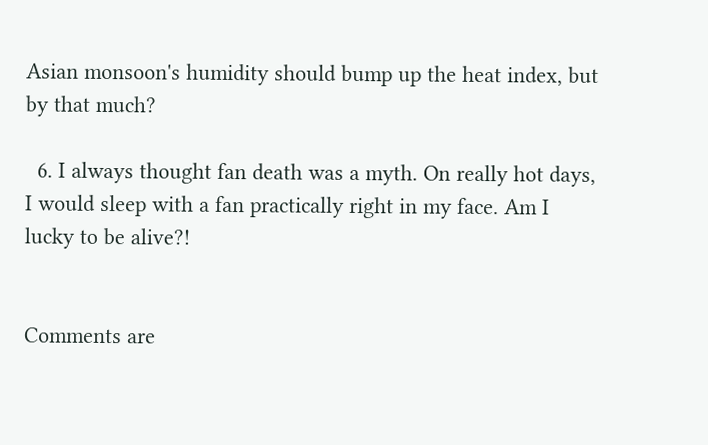Asian monsoon's humidity should bump up the heat index, but by that much?

  6. I always thought fan death was a myth. On really hot days, I would sleep with a fan practically right in my face. Am I lucky to be alive?!


Comments are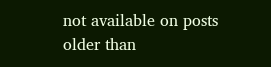not available on posts older than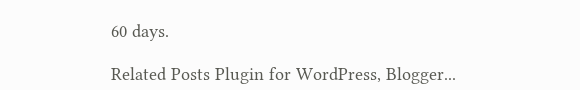60 days.

Related Posts Plugin for WordPress, Blogger...